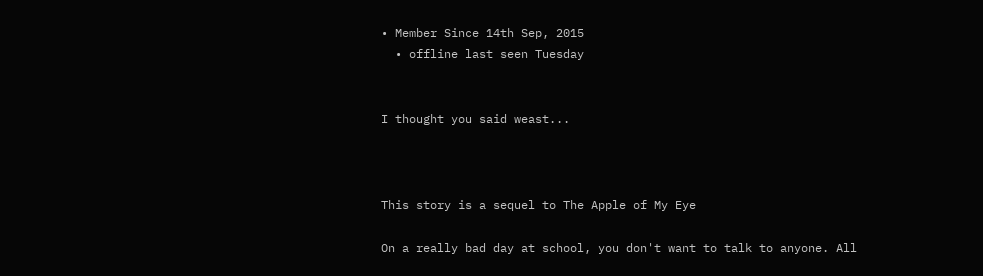• Member Since 14th Sep, 2015
  • offline last seen Tuesday


I thought you said weast...



This story is a sequel to The Apple of My Eye

On a really bad day at school, you don't want to talk to anyone. All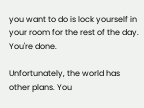you want to do is lock yourself in your room for the rest of the day. You're done.

Unfortunately, the world has other plans. You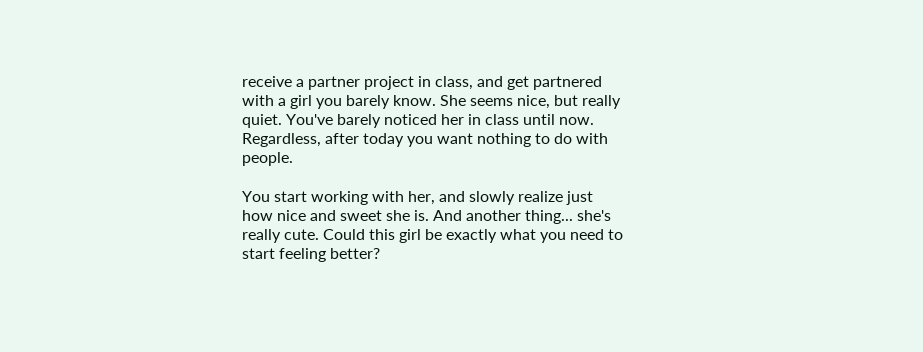receive a partner project in class, and get partnered with a girl you barely know. She seems nice, but really quiet. You've barely noticed her in class until now. Regardless, after today you want nothing to do with people.

You start working with her, and slowly realize just how nice and sweet she is. And another thing... she's really cute. Could this girl be exactly what you need to start feeling better?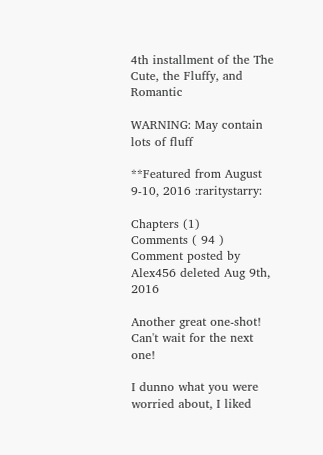4th installment of the The Cute, the Fluffy, and Romantic

WARNING: May contain lots of fluff

**Featured from August 9-10, 2016 :raritystarry:

Chapters (1)
Comments ( 94 )
Comment posted by Alex456 deleted Aug 9th, 2016

Another great one-shot! Can't wait for the next one!

I dunno what you were worried about, I liked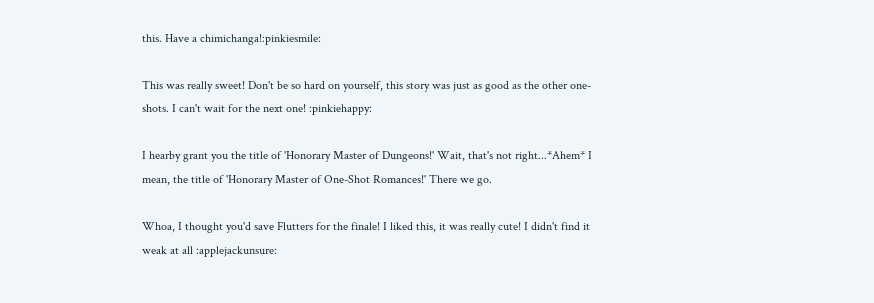this. Have a chimichanga!:pinkiesmile:

This was really sweet! Don't be so hard on yourself, this story was just as good as the other one-shots. I can't wait for the next one! :pinkiehappy:

I hearby grant you the title of 'Honorary Master of Dungeons!' Wait, that's not right...*Ahem* I mean, the title of 'Honorary Master of One-Shot Romances!' There we go.

Whoa, I thought you'd save Flutters for the finale! I liked this, it was really cute! I didn't find it weak at all :applejackunsure: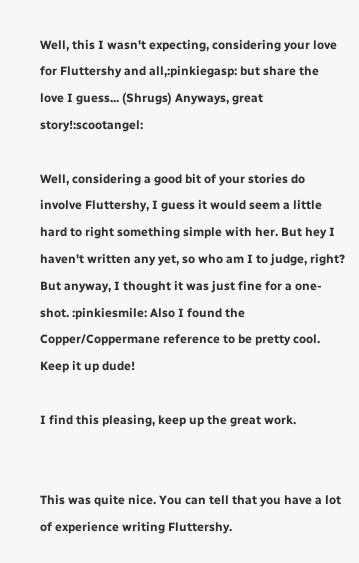Well, this I wasn't expecting, considering your love for Fluttershy and all,:pinkiegasp: but share the love I guess... (Shrugs) Anyways, great story!:scootangel:

Well, considering a good bit of your stories do involve Fluttershy, I guess it would seem a little hard to right something simple with her. But hey I haven't written any yet, so who am I to judge, right? But anyway, I thought it was just fine for a one-shot. :pinkiesmile: Also I found the Copper/Coppermane reference to be pretty cool. Keep it up dude!

I find this pleasing, keep up the great work.


This was quite nice. You can tell that you have a lot of experience writing Fluttershy.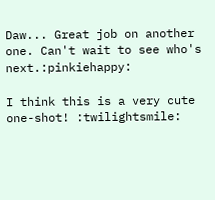Daw... Great job on another one. Can't wait to see who's next.:pinkiehappy:

I think this is a very cute one-shot! :twilightsmile: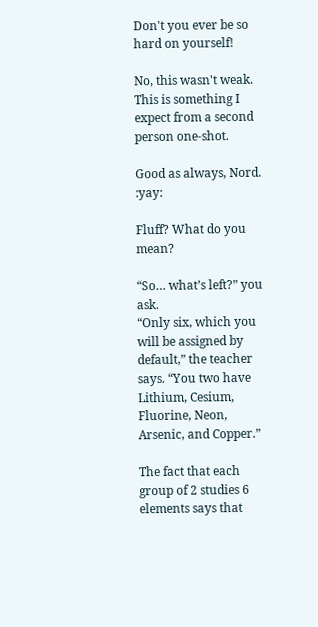Don't you ever be so hard on yourself!

No, this wasn't weak. This is something I expect from a second person one-shot.

Good as always, Nord. :yay:

Fluff? What do you mean?

“So… what’s left?” you ask.
“Only six, which you will be assigned by default,” the teacher says. “You two have Lithium, Cesium, Fluorine, Neon, Arsenic, and Copper.”

The fact that each group of 2 studies 6 elements says that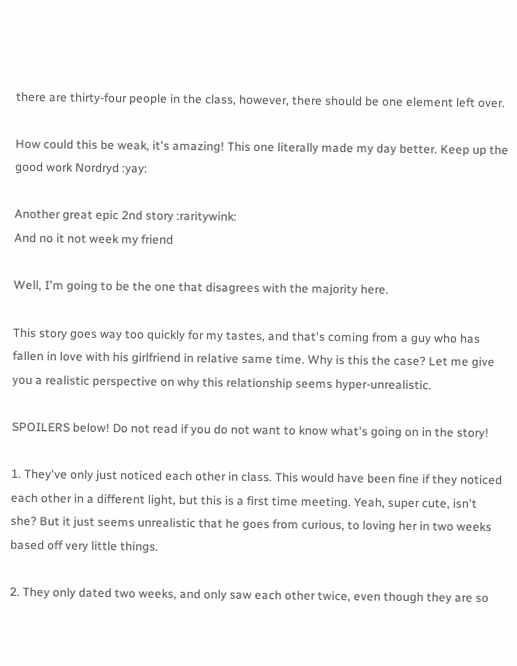there are thirty-four people in the class, however, there should be one element left over.

How could this be weak, it's amazing! This one literally made my day better. Keep up the good work Nordryd :yay:

Another great epic 2nd story :raritywink:
And no it not week my friend

Well, I'm going to be the one that disagrees with the majority here.

This story goes way too quickly for my tastes, and that's coming from a guy who has fallen in love with his girlfriend in relative same time. Why is this the case? Let me give you a realistic perspective on why this relationship seems hyper-unrealistic.

SPOILERS below! Do not read if you do not want to know what's going on in the story!

1. They've only just noticed each other in class. This would have been fine if they noticed each other in a different light, but this is a first time meeting. Yeah, super cute, isn't she? But it just seems unrealistic that he goes from curious, to loving her in two weeks based off very little things.

2. They only dated two weeks, and only saw each other twice, even though they are so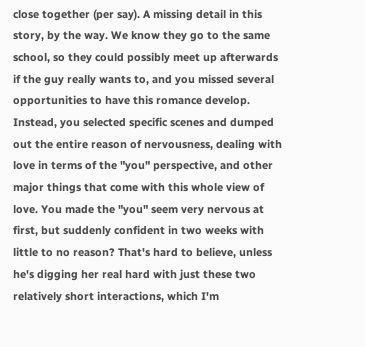close together (per say). A missing detail in this story, by the way. We know they go to the same school, so they could possibly meet up afterwards if the guy really wants to, and you missed several opportunities to have this romance develop. Instead, you selected specific scenes and dumped out the entire reason of nervousness, dealing with love in terms of the "you" perspective, and other major things that come with this whole view of love. You made the "you" seem very nervous at first, but suddenly confident in two weeks with little to no reason? That's hard to believe, unless he's digging her real hard with just these two relatively short interactions, which I'm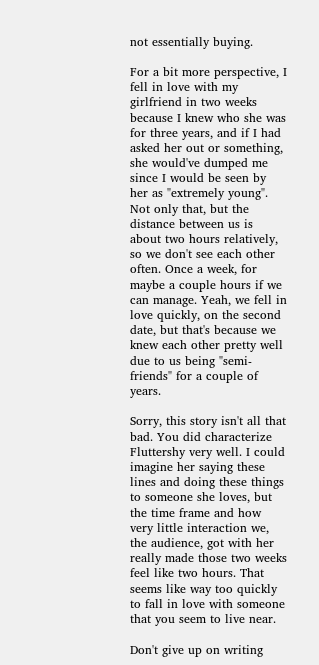not essentially buying.

For a bit more perspective, I fell in love with my girlfriend in two weeks because I knew who she was for three years, and if I had asked her out or something, she would've dumped me since I would be seen by her as "extremely young". Not only that, but the distance between us is about two hours relatively, so we don't see each other often. Once a week, for maybe a couple hours if we can manage. Yeah, we fell in love quickly, on the second date, but that's because we knew each other pretty well due to us being "semi-friends" for a couple of years.

Sorry, this story isn't all that bad. You did characterize Fluttershy very well. I could imagine her saying these lines and doing these things to someone she loves, but the time frame and how very little interaction we, the audience, got with her really made those two weeks feel like two hours. That seems like way too quickly to fall in love with someone that you seem to live near.

Don't give up on writing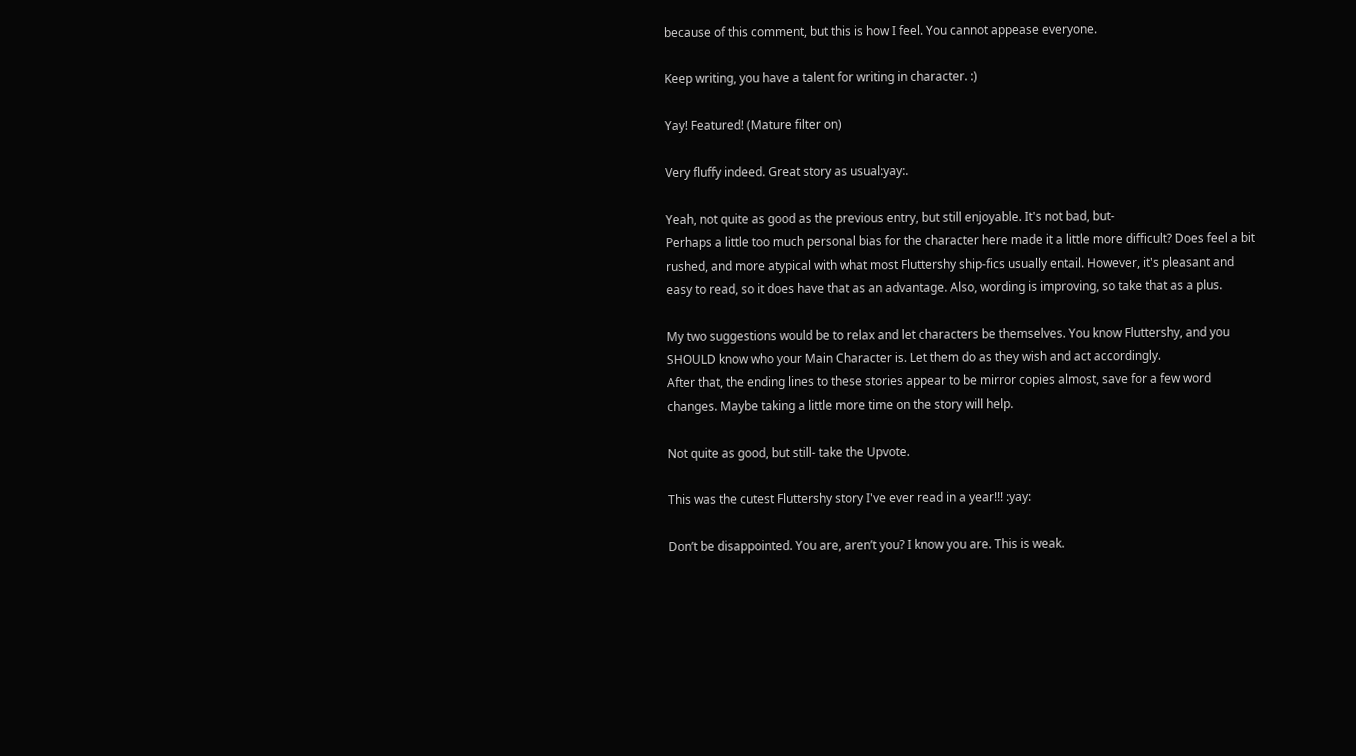because of this comment, but this is how I feel. You cannot appease everyone.

Keep writing, you have a talent for writing in character. :)

Yay! Featured! (Mature filter on)

Very fluffy indeed. Great story as usual:yay:.

Yeah, not quite as good as the previous entry, but still enjoyable. It's not bad, but-
Perhaps a little too much personal bias for the character here made it a little more difficult? Does feel a bit rushed, and more atypical with what most Fluttershy ship-fics usually entail. However, it's pleasant and easy to read, so it does have that as an advantage. Also, wording is improving, so take that as a plus.

My two suggestions would be to relax and let characters be themselves. You know Fluttershy, and you SHOULD know who your Main Character is. Let them do as they wish and act accordingly.
After that, the ending lines to these stories appear to be mirror copies almost, save for a few word changes. Maybe taking a little more time on the story will help.

Not quite as good, but still- take the Upvote.

This was the cutest Fluttershy story I've ever read in a year!!! :yay:

Don’t be disappointed. You are, aren’t you? I know you are. This is weak.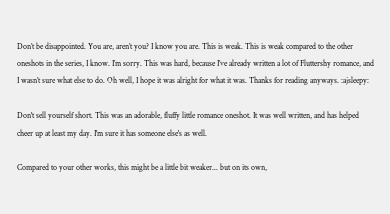Don’t be disappointed. You are, aren’t you? I know you are. This is weak. This is weak compared to the other oneshots in the series, I know. I’m sorry. This was hard, because I’ve already written a lot of Fluttershy romance, and I wasn’t sure what else to do. Oh well, I hope it was alright for what it was. Thanks for reading anyways. :ajsleepy:

Don't sell yourself short. This was an adorable, fluffy little romance oneshot. It was well written, and has helped cheer up at least my day. I'm sure it has someone else's as well.

Compared to your other works, this might be a little bit weaker... but on its own,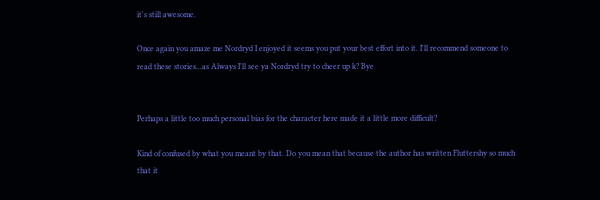it's still awesome.

Once again you amaze me Nordryd I enjoyed it seems you put your best effort into it. I'll recommend someone to read these stories...as Always I'll see ya Nordryd try to cheer up k? Bye


Perhaps a little too much personal bias for the character here made it a little more difficult?

Kind of confused by what you meant by that. Do you mean that because the author has written Fluttershy so much that it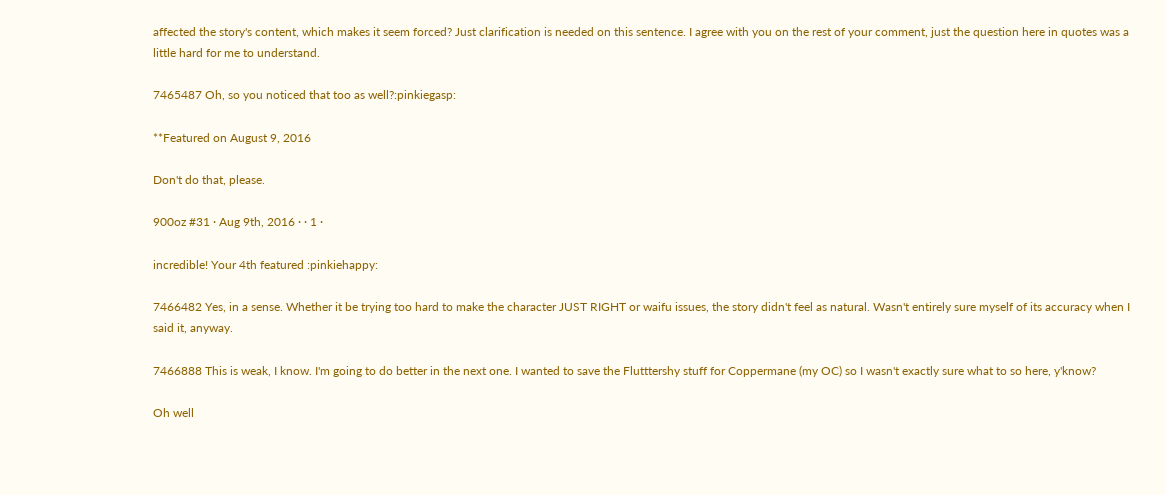affected the story's content, which makes it seem forced? Just clarification is needed on this sentence. I agree with you on the rest of your comment, just the question here in quotes was a little hard for me to understand.

7465487 Oh, so you noticed that too as well?:pinkiegasp:

**Featured on August 9, 2016

Don't do that, please.

900oz #31 · Aug 9th, 2016 · · 1 ·

incredible! Your 4th featured :pinkiehappy:

7466482 Yes, in a sense. Whether it be trying too hard to make the character JUST RIGHT or waifu issues, the story didn't feel as natural. Wasn't entirely sure myself of its accuracy when I said it, anyway.

7466888 This is weak, I know. I'm going to do better in the next one. I wanted to save the Flutttershy stuff for Coppermane (my OC) so I wasn't exactly sure what to so here, y'know?

Oh well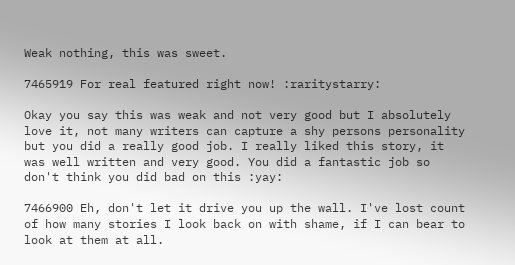Weak nothing, this was sweet.

7465919 For real featured right now! :raritystarry:

Okay you say this was weak and not very good but I absolutely love it, not many writers can capture a shy persons personality but you did a really good job. I really liked this story, it was well written and very good. You did a fantastic job so don't think you did bad on this :yay:

7466900 Eh, don't let it drive you up the wall. I've lost count of how many stories I look back on with shame, if I can bear to look at them at all.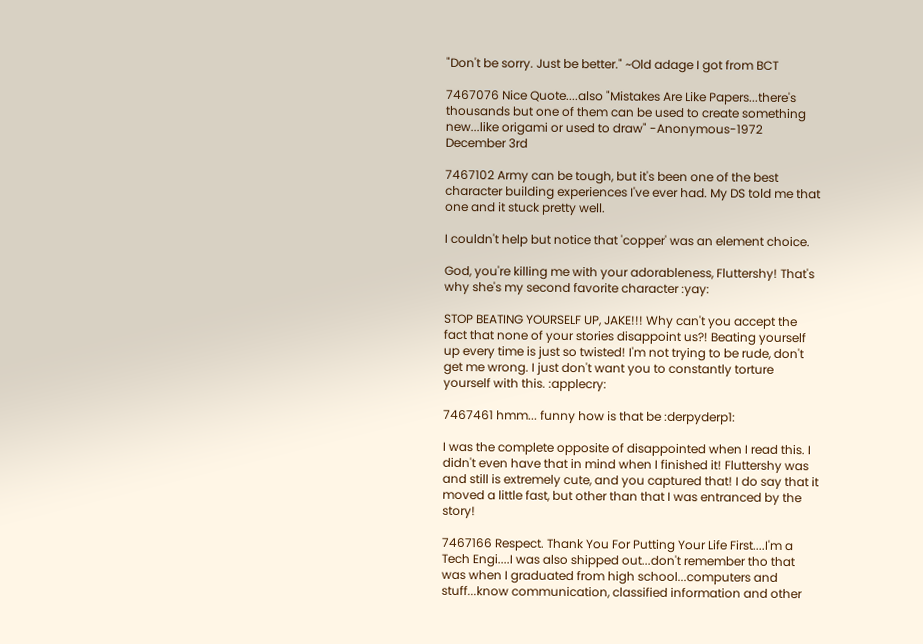"Don't be sorry. Just be better." ~Old adage I got from BCT

7467076 Nice Quote....also "Mistakes Are Like Papers...there's thousands but one of them can be used to create something new...like origami or used to draw" -Anonymous-1972 December 3rd

7467102 Army can be tough, but it's been one of the best character building experiences I've ever had. My DS told me that one and it stuck pretty well.

I couldn't help but notice that 'copper' was an element choice.

God, you're killing me with your adorableness, Fluttershy! That's why she's my second favorite character :yay:

STOP BEATING YOURSELF UP, JAKE!!! Why can't you accept the fact that none of your stories disappoint us?! Beating yourself up every time is just so twisted! I'm not trying to be rude, don't get me wrong. I just don't want you to constantly torture yourself with this. :applecry:

7467461 hmm... funny how is that be :derpyderp1:

I was the complete opposite of disappointed when I read this. I didn't even have that in mind when I finished it! Fluttershy was and still is extremely cute, and you captured that! I do say that it moved a little fast, but other than that I was entranced by the story!

7467166 Respect. Thank You For Putting Your Life First....I'm a Tech Engi....I was also shipped out...don't remember tho that was when I graduated from high school...computers and stuff...know communication, classified information and other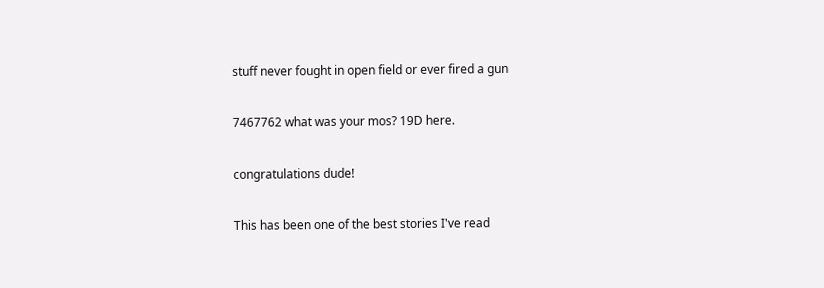stuff never fought in open field or ever fired a gun

7467762 what was your mos? 19D here.

congratulations dude!

This has been one of the best stories I've read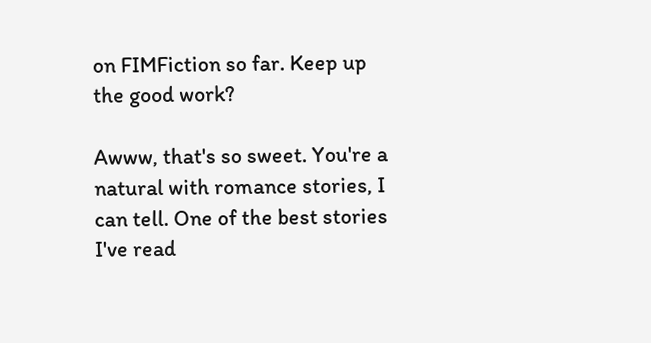on FIMFiction so far. Keep up the good work?

Awww, that's so sweet. You're a natural with romance stories, I can tell. One of the best stories I've read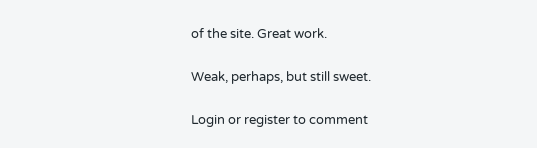of the site. Great work.

Weak, perhaps, but still sweet.

Login or register to comment